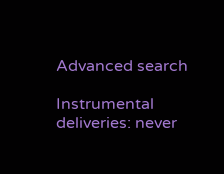Advanced search

Instrumental deliveries: never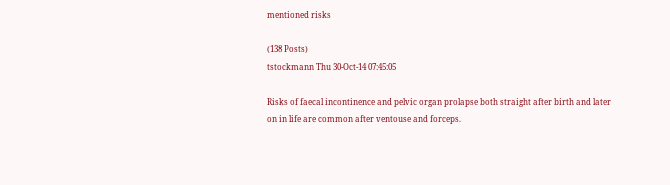mentioned risks

(138 Posts)
tstockmann Thu 30-Oct-14 07:45:05

Risks of faecal incontinence and pelvic organ prolapse both straight after birth and later on in life are common after ventouse and forceps.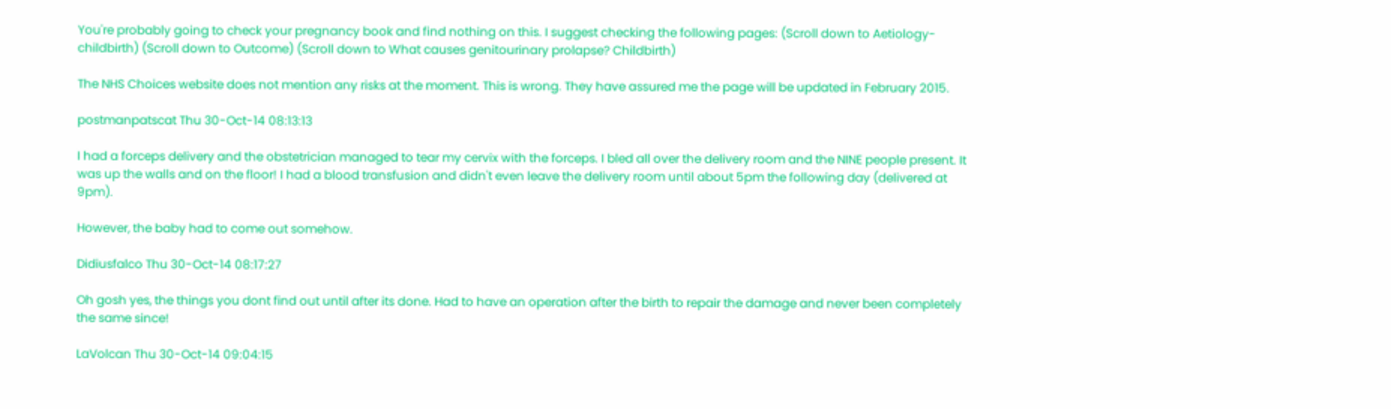You're probably going to check your pregnancy book and find nothing on this. I suggest checking the following pages: (Scroll down to Aetiology-childbirth) (Scroll down to Outcome) (Scroll down to What causes genitourinary prolapse? Childbirth)

The NHS Choices website does not mention any risks at the moment. This is wrong. They have assured me the page will be updated in February 2015.

postmanpatscat Thu 30-Oct-14 08:13:13

I had a forceps delivery and the obstetrician managed to tear my cervix with the forceps. I bled all over the delivery room and the NINE people present. It was up the walls and on the floor! I had a blood transfusion and didn't even leave the delivery room until about 5pm the following day (delivered at 9pm).

However, the baby had to come out somehow.

Didiusfalco Thu 30-Oct-14 08:17:27

Oh gosh yes, the things you dont find out until after its done. Had to have an operation after the birth to repair the damage and never been completely the same since!

LaVolcan Thu 30-Oct-14 09:04:15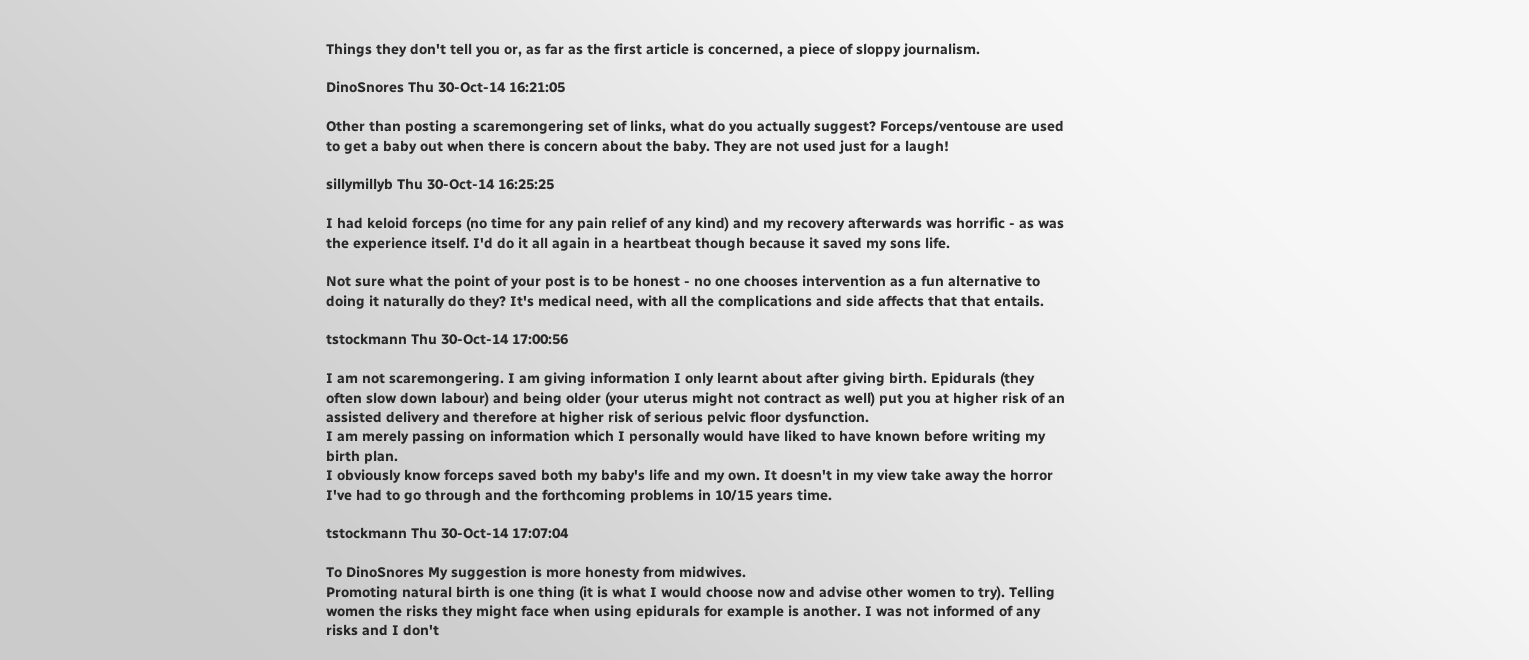Things they don't tell you or, as far as the first article is concerned, a piece of sloppy journalism.

DinoSnores Thu 30-Oct-14 16:21:05

Other than posting a scaremongering set of links, what do you actually suggest? Forceps/ventouse are used to get a baby out when there is concern about the baby. They are not used just for a laugh!

sillymillyb Thu 30-Oct-14 16:25:25

I had keloid forceps (no time for any pain relief of any kind) and my recovery afterwards was horrific - as was the experience itself. I'd do it all again in a heartbeat though because it saved my sons life.

Not sure what the point of your post is to be honest - no one chooses intervention as a fun alternative to doing it naturally do they? It's medical need, with all the complications and side affects that that entails.

tstockmann Thu 30-Oct-14 17:00:56

I am not scaremongering. I am giving information I only learnt about after giving birth. Epidurals (they often slow down labour) and being older (your uterus might not contract as well) put you at higher risk of an assisted delivery and therefore at higher risk of serious pelvic floor dysfunction.
I am merely passing on information which I personally would have liked to have known before writing my birth plan.
I obviously know forceps saved both my baby's life and my own. It doesn't in my view take away the horror I've had to go through and the forthcoming problems in 10/15 years time.

tstockmann Thu 30-Oct-14 17:07:04

To DinoSnores My suggestion is more honesty from midwives.
Promoting natural birth is one thing (it is what I would choose now and advise other women to try). Telling women the risks they might face when using epidurals for example is another. I was not informed of any risks and I don't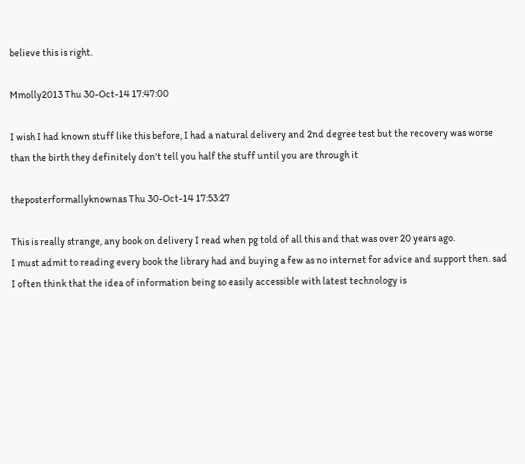believe this is right.

Mmolly2013 Thu 30-Oct-14 17:47:00

I wish I had known stuff like this before, I had a natural delivery and 2nd degree test but the recovery was worse than the birth they definitely don't tell you half the stuff until you are through it

theposterformallyknownas Thu 30-Oct-14 17:53:27

This is really strange, any book on delivery I read when pg told of all this and that was over 20 years ago.
I must admit to reading every book the library had and buying a few as no internet for advice and support then. sad
I often think that the idea of information being so easily accessible with latest technology is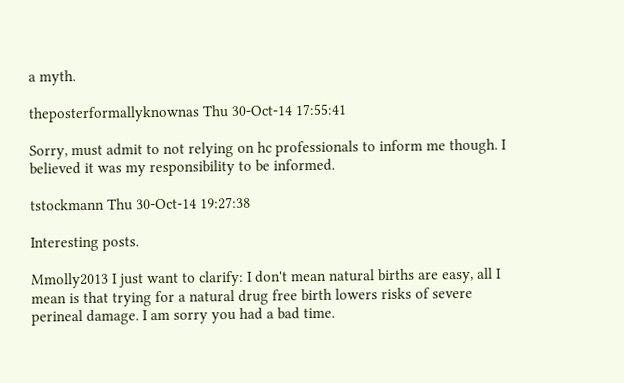a myth.

theposterformallyknownas Thu 30-Oct-14 17:55:41

Sorry, must admit to not relying on hc professionals to inform me though. I believed it was my responsibility to be informed.

tstockmann Thu 30-Oct-14 19:27:38

Interesting posts.

Mmolly2013 I just want to clarify: I don't mean natural births are easy, all I mean is that trying for a natural drug free birth lowers risks of severe perineal damage. I am sorry you had a bad time.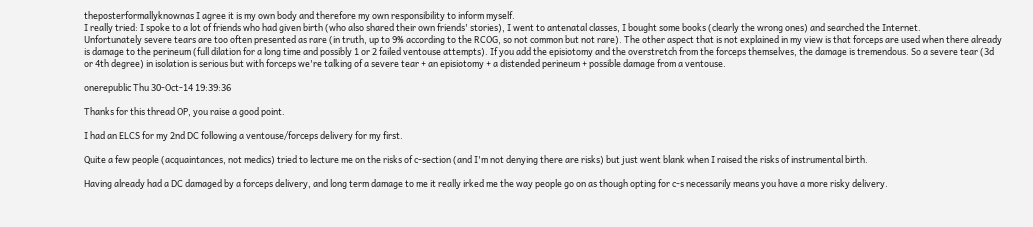theposterformallyknownas I agree it is my own body and therefore my own responsibility to inform myself.
I really tried: I spoke to a lot of friends who had given birth (who also shared their own friends' stories), I went to antenatal classes, I bought some books (clearly the wrong ones) and searched the Internet.
Unfortunately severe tears are too often presented as rare (in truth, up to 9% according to the RCOG, so not common but not rare). The other aspect that is not explained in my view is that forceps are used when there already is damage to the perineum (full dilation for a long time and possibly 1 or 2 failed ventouse attempts). If you add the episiotomy and the overstretch from the forceps themselves, the damage is tremendous. So a severe tear (3d or 4th degree) in isolation is serious but with forceps we're talking of a severe tear + an episiotomy + a distended perineum + possible damage from a ventouse.

onerepublic Thu 30-Oct-14 19:39:36

Thanks for this thread OP, you raise a good point.

I had an ELCS for my 2nd DC following a ventouse/forceps delivery for my first.

Quite a few people (acquaintances, not medics) tried to lecture me on the risks of c-section (and I'm not denying there are risks) but just went blank when I raised the risks of instrumental birth.

Having already had a DC damaged by a forceps delivery, and long term damage to me it really irked me the way people go on as though opting for c-s necessarily means you have a more risky delivery.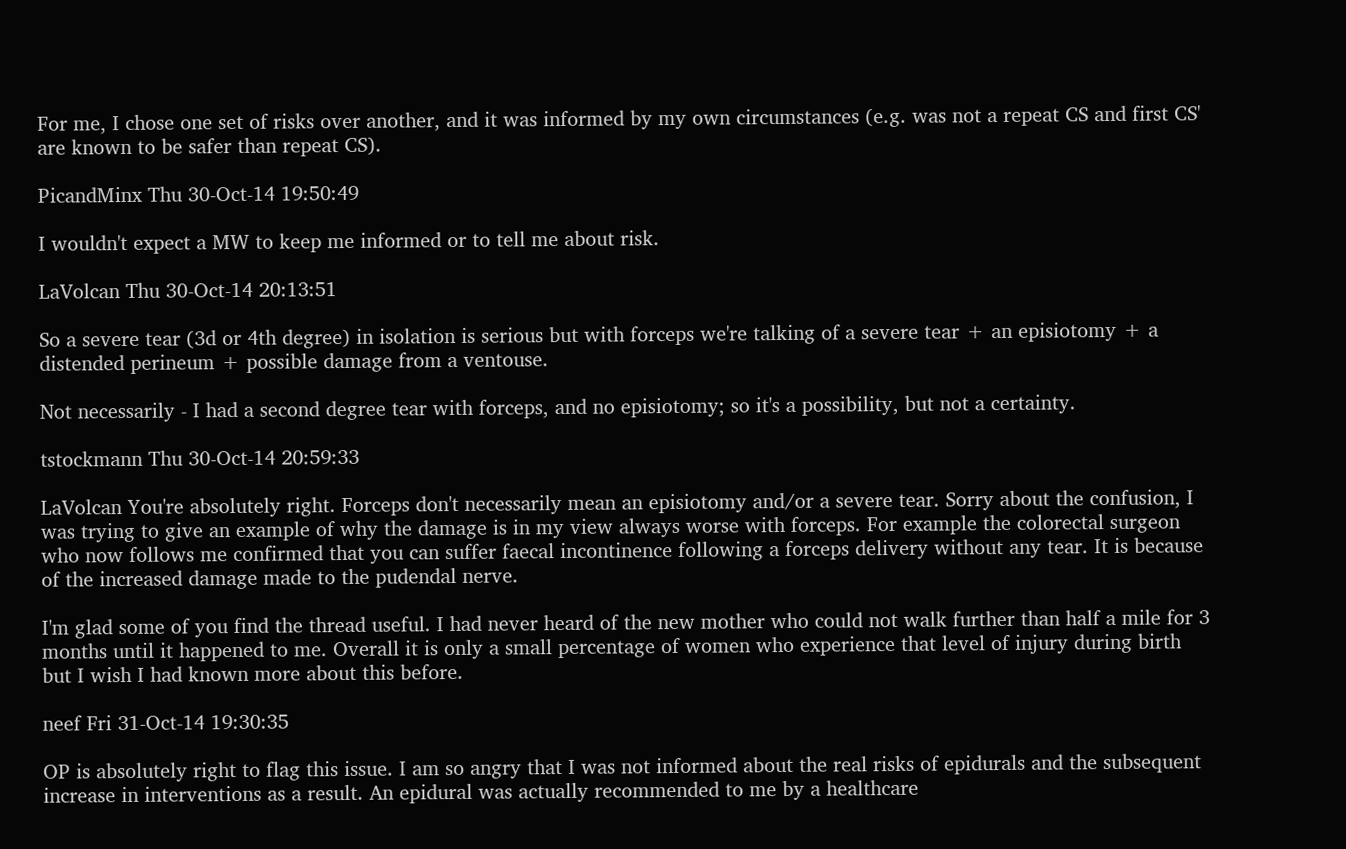For me, I chose one set of risks over another, and it was informed by my own circumstances (e.g. was not a repeat CS and first CS' are known to be safer than repeat CS).

PicandMinx Thu 30-Oct-14 19:50:49

I wouldn't expect a MW to keep me informed or to tell me about risk.

LaVolcan Thu 30-Oct-14 20:13:51

So a severe tear (3d or 4th degree) in isolation is serious but with forceps we're talking of a severe tear + an episiotomy + a distended perineum + possible damage from a ventouse.

Not necessarily - I had a second degree tear with forceps, and no episiotomy; so it's a possibility, but not a certainty.

tstockmann Thu 30-Oct-14 20:59:33

LaVolcan You're absolutely right. Forceps don't necessarily mean an episiotomy and/or a severe tear. Sorry about the confusion, I was trying to give an example of why the damage is in my view always worse with forceps. For example the colorectal surgeon who now follows me confirmed that you can suffer faecal incontinence following a forceps delivery without any tear. It is because of the increased damage made to the pudendal nerve.

I'm glad some of you find the thread useful. I had never heard of the new mother who could not walk further than half a mile for 3 months until it happened to me. Overall it is only a small percentage of women who experience that level of injury during birth but I wish I had known more about this before.

neef Fri 31-Oct-14 19:30:35

OP is absolutely right to flag this issue. I am so angry that I was not informed about the real risks of epidurals and the subsequent increase in interventions as a result. An epidural was actually recommended to me by a healthcare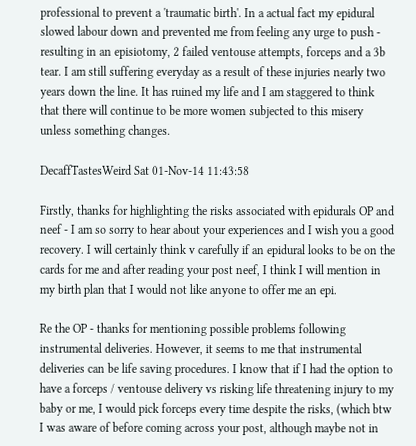professional to prevent a 'traumatic birth'. In a actual fact my epidural slowed labour down and prevented me from feeling any urge to push - resulting in an episiotomy, 2 failed ventouse attempts, forceps and a 3b tear. I am still suffering everyday as a result of these injuries nearly two years down the line. It has ruined my life and I am staggered to think that there will continue to be more women subjected to this misery unless something changes.

DecaffTastesWeird Sat 01-Nov-14 11:43:58

Firstly, thanks for highlighting the risks associated with epidurals OP and neef - I am so sorry to hear about your experiences and I wish you a good recovery. I will certainly think v carefully if an epidural looks to be on the cards for me and after reading your post neef, I think I will mention in my birth plan that I would not like anyone to offer me an epi.

Re the OP - thanks for mentioning possible problems following instrumental deliveries. However, it seems to me that instrumental deliveries can be life saving procedures. I know that if I had the option to have a forceps / ventouse delivery vs risking life threatening injury to my baby or me, I would pick forceps every time despite the risks, (which btw I was aware of before coming across your post, although maybe not in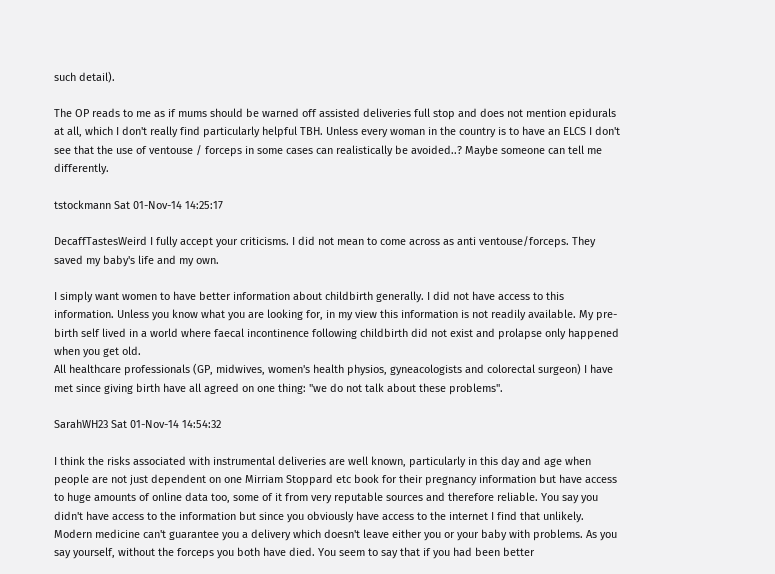such detail).

The OP reads to me as if mums should be warned off assisted deliveries full stop and does not mention epidurals at all, which I don't really find particularly helpful TBH. Unless every woman in the country is to have an ELCS I don't see that the use of ventouse / forceps in some cases can realistically be avoided..? Maybe someone can tell me differently.

tstockmann Sat 01-Nov-14 14:25:17

DecaffTastesWeird I fully accept your criticisms. I did not mean to come across as anti ventouse/forceps. They saved my baby's life and my own.

I simply want women to have better information about childbirth generally. I did not have access to this information. Unless you know what you are looking for, in my view this information is not readily available. My pre-birth self lived in a world where faecal incontinence following childbirth did not exist and prolapse only happened when you get old.
All healthcare professionals (GP, midwives, women's health physios, gyneacologists and colorectal surgeon) I have met since giving birth have all agreed on one thing: "we do not talk about these problems".

SarahWH23 Sat 01-Nov-14 14:54:32

I think the risks associated with instrumental deliveries are well known, particularly in this day and age when people are not just dependent on one Mirriam Stoppard etc book for their pregnancy information but have access to huge amounts of online data too, some of it from very reputable sources and therefore reliable. You say you didn't have access to the information but since you obviously have access to the internet I find that unlikely.
Modern medicine can't guarantee you a delivery which doesn't leave either you or your baby with problems. As you say yourself, without the forceps you both have died. You seem to say that if you had been better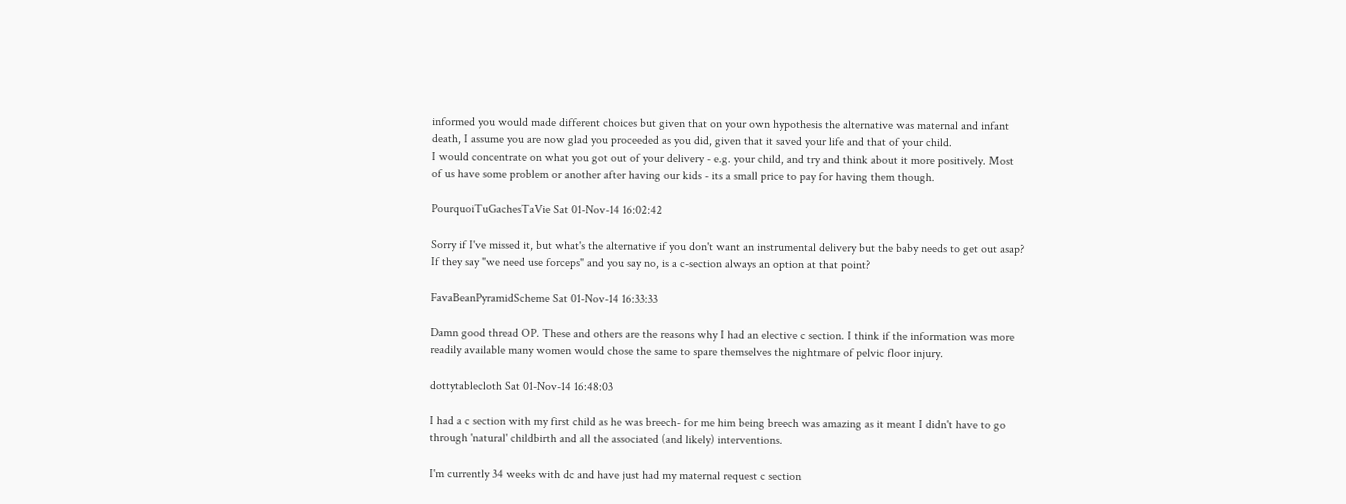informed you would made different choices but given that on your own hypothesis the alternative was maternal and infant death, I assume you are now glad you proceeded as you did, given that it saved your life and that of your child.
I would concentrate on what you got out of your delivery - e.g. your child, and try and think about it more positively. Most of us have some problem or another after having our kids - its a small price to pay for having them though.

PourquoiTuGachesTaVie Sat 01-Nov-14 16:02:42

Sorry if I've missed it, but what's the alternative if you don't want an instrumental delivery but the baby needs to get out asap? If they say "we need use forceps" and you say no, is a c-section always an option at that point?

FavaBeanPyramidScheme Sat 01-Nov-14 16:33:33

Damn good thread OP. These and others are the reasons why I had an elective c section. I think if the information was more readily available many women would chose the same to spare themselves the nightmare of pelvic floor injury.

dottytablecloth Sat 01-Nov-14 16:48:03

I had a c section with my first child as he was breech- for me him being breech was amazing as it meant I didn't have to go through 'natural' childbirth and all the associated (and likely) interventions.

I'm currently 34 weeks with dc and have just had my maternal request c section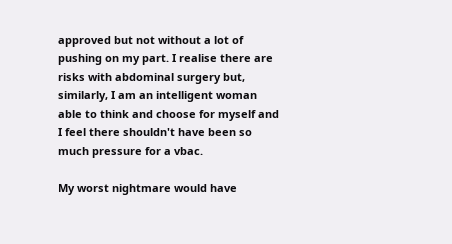approved but not without a lot of pushing on my part. I realise there are risks with abdominal surgery but, similarly, I am an intelligent woman able to think and choose for myself and I feel there shouldn't have been so much pressure for a vbac.

My worst nightmare would have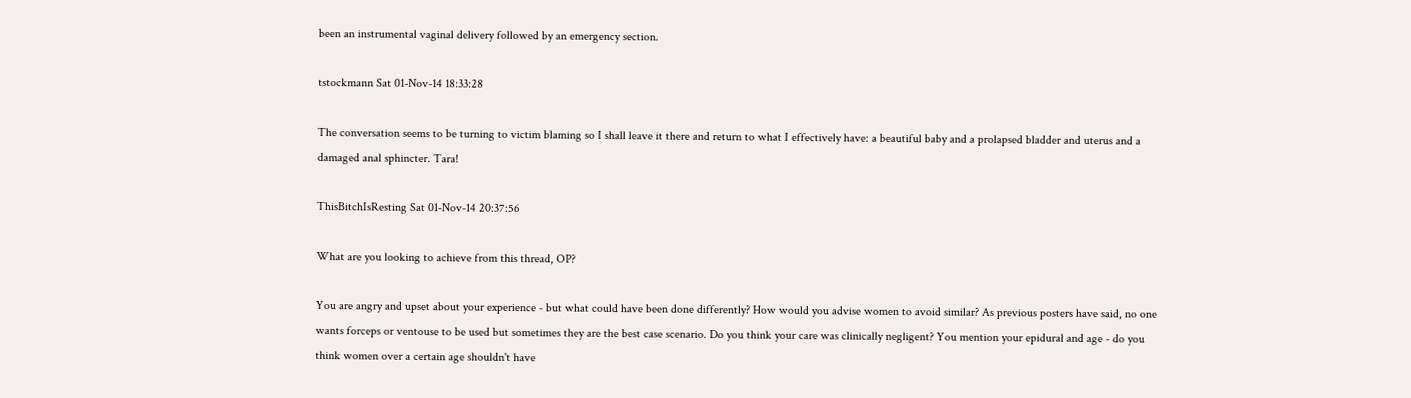been an instrumental vaginal delivery followed by an emergency section.

tstockmann Sat 01-Nov-14 18:33:28

The conversation seems to be turning to victim blaming so I shall leave it there and return to what I effectively have: a beautiful baby and a prolapsed bladder and uterus and a damaged anal sphincter. Tara!

ThisBitchIsResting Sat 01-Nov-14 20:37:56

What are you looking to achieve from this thread, OP?

You are angry and upset about your experience - but what could have been done differently? How would you advise women to avoid similar? As previous posters have said, no one wants forceps or ventouse to be used but sometimes they are the best case scenario. Do you think your care was clinically negligent? You mention your epidural and age - do you think women over a certain age shouldn't have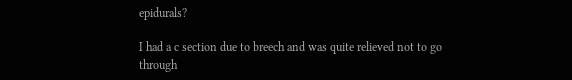epidurals?

I had a c section due to breech and was quite relieved not to go through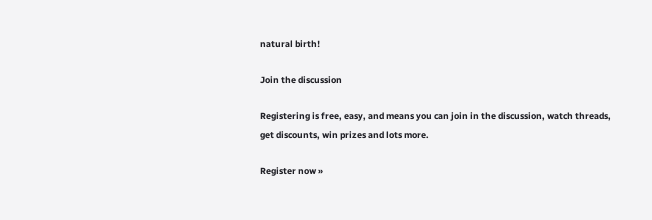natural birth!

Join the discussion

Registering is free, easy, and means you can join in the discussion, watch threads, get discounts, win prizes and lots more.

Register now »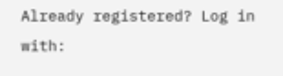Already registered? Log in with: